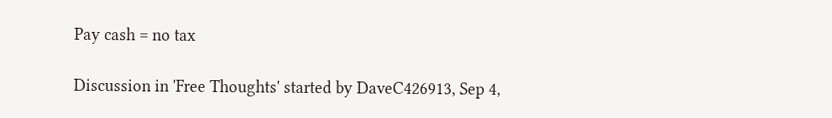Pay cash = no tax

Discussion in 'Free Thoughts' started by DaveC426913, Sep 4,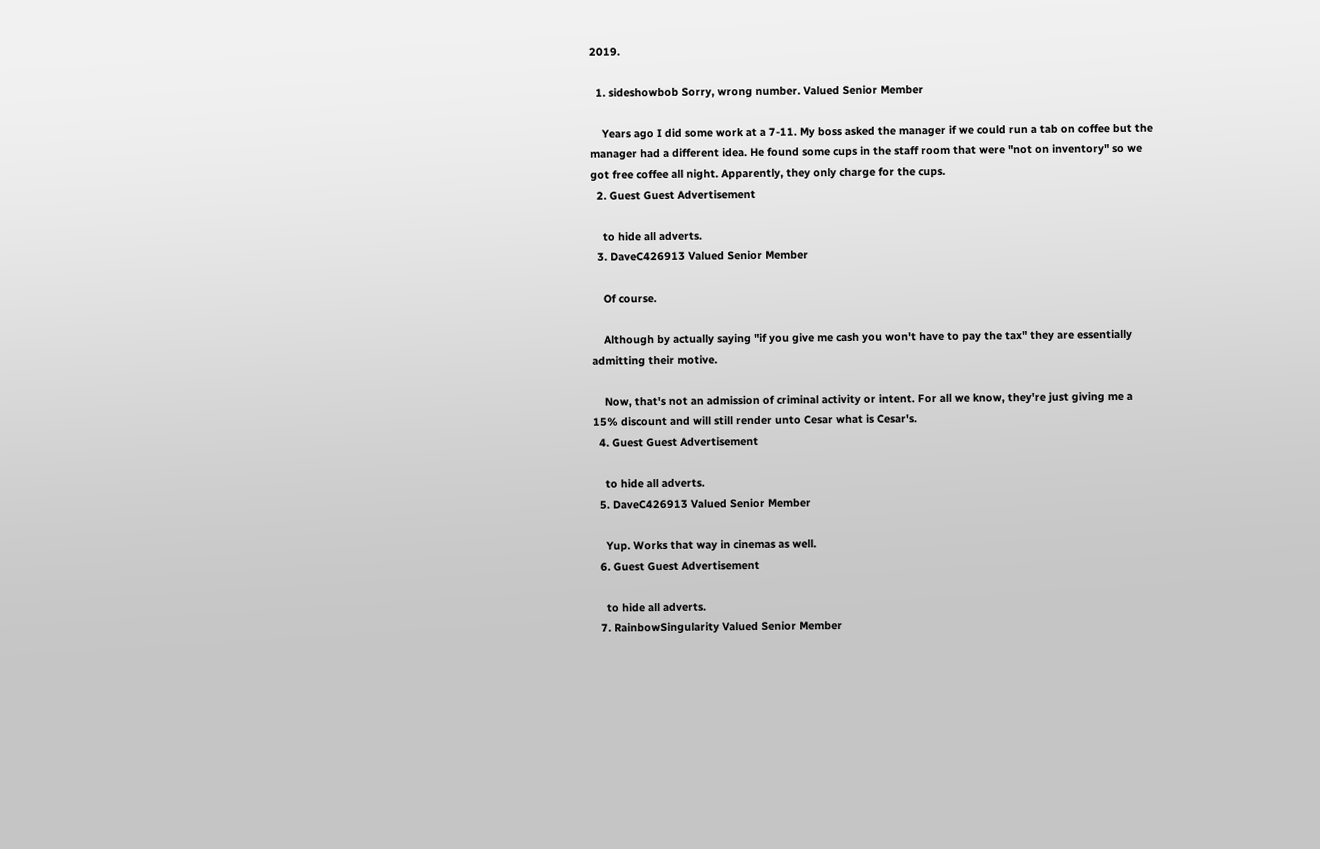2019.

  1. sideshowbob Sorry, wrong number. Valued Senior Member

    Years ago I did some work at a 7-11. My boss asked the manager if we could run a tab on coffee but the manager had a different idea. He found some cups in the staff room that were "not on inventory" so we got free coffee all night. Apparently, they only charge for the cups.
  2. Guest Guest Advertisement

    to hide all adverts.
  3. DaveC426913 Valued Senior Member

    Of course.

    Although by actually saying "if you give me cash you won't have to pay the tax" they are essentially admitting their motive.

    Now, that's not an admission of criminal activity or intent. For all we know, they're just giving me a 15% discount and will still render unto Cesar what is Cesar's.
  4. Guest Guest Advertisement

    to hide all adverts.
  5. DaveC426913 Valued Senior Member

    Yup. Works that way in cinemas as well.
  6. Guest Guest Advertisement

    to hide all adverts.
  7. RainbowSingularity Valued Senior Member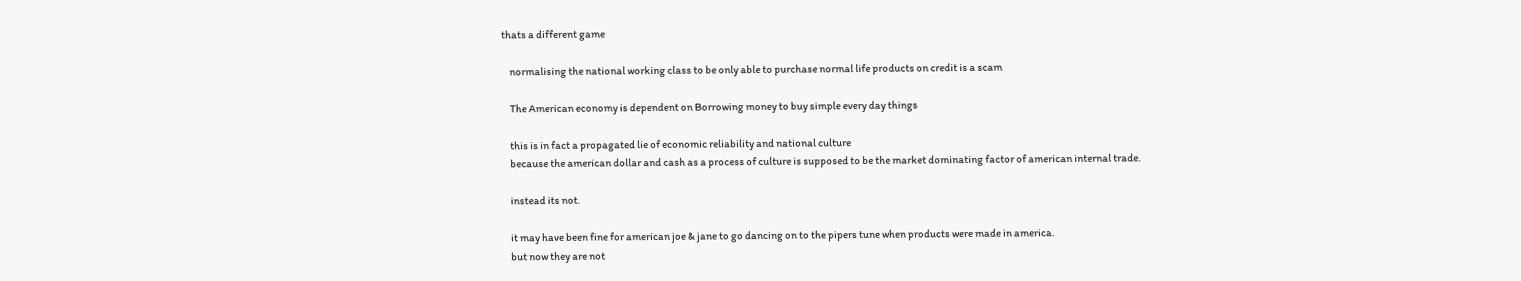thats a different game

    normalising the national working class to be only able to purchase normal life products on credit is a scam

    The American economy is dependent on Borrowing money to buy simple every day things

    this is in fact a propagated lie of economic reliability and national culture
    because the american dollar and cash as a process of culture is supposed to be the market dominating factor of american internal trade.

    instead its not.

    it may have been fine for american joe & jane to go dancing on to the pipers tune when products were made in america.
    but now they are not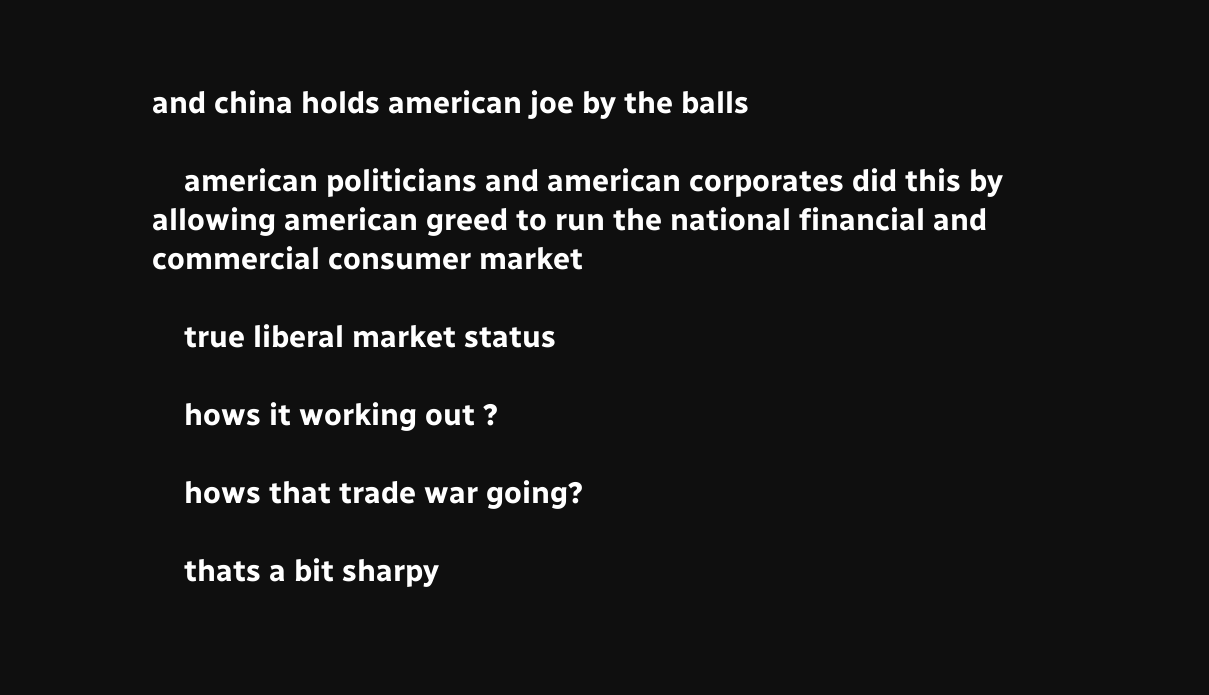and china holds american joe by the balls

    american politicians and american corporates did this by allowing american greed to run the national financial and commercial consumer market

    true liberal market status

    hows it working out ?

    hows that trade war going?

    thats a bit sharpy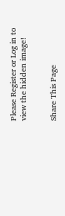Please Register or Log in to view the hidden image!


Share This Page